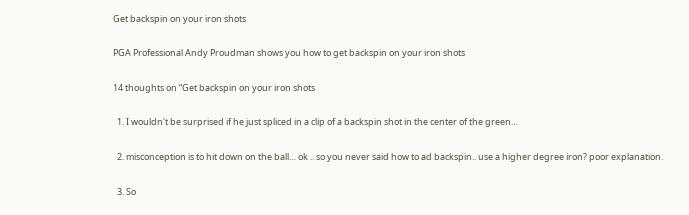Get backspin on your iron shots

PGA Professional Andy Proudman shows you how to get backspin on your iron shots

14 thoughts on “Get backspin on your iron shots

  1. I wouldn't be surprised if he just spliced in a clip of a backspin shot in the center of the green…

  2. misconception is to hit down on the ball… ok .. so you never said how to ad backspin.. use a higher degree iron? poor explanation.

  3. So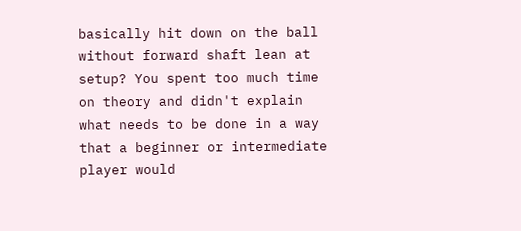basically hit down on the ball without forward shaft lean at setup? You spent too much time on theory and didn't explain what needs to be done in a way that a beginner or intermediate player would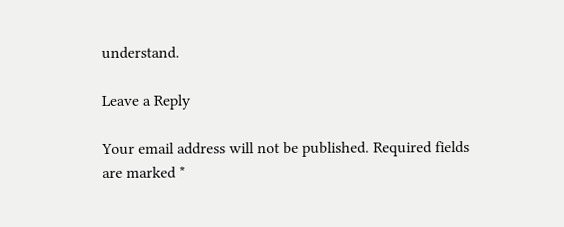understand.

Leave a Reply

Your email address will not be published. Required fields are marked *